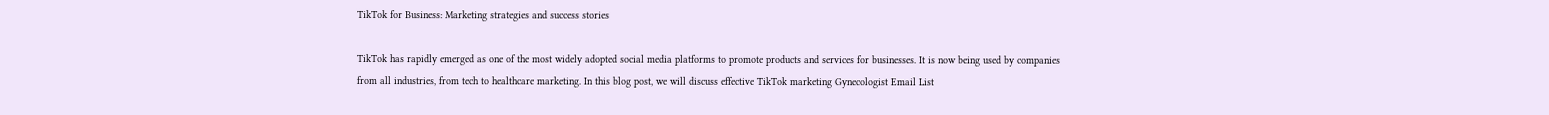TikTok for Business: Marketing strategies and success stories

TikTok has rapidly emerged as one of the most widely adopted social media platforms to promote products and services for businesses. It is now being used by companies from all industries, from tech to healthcare marketing. In this blog post, we will discuss effective TikTok marketing Gynecologist Email List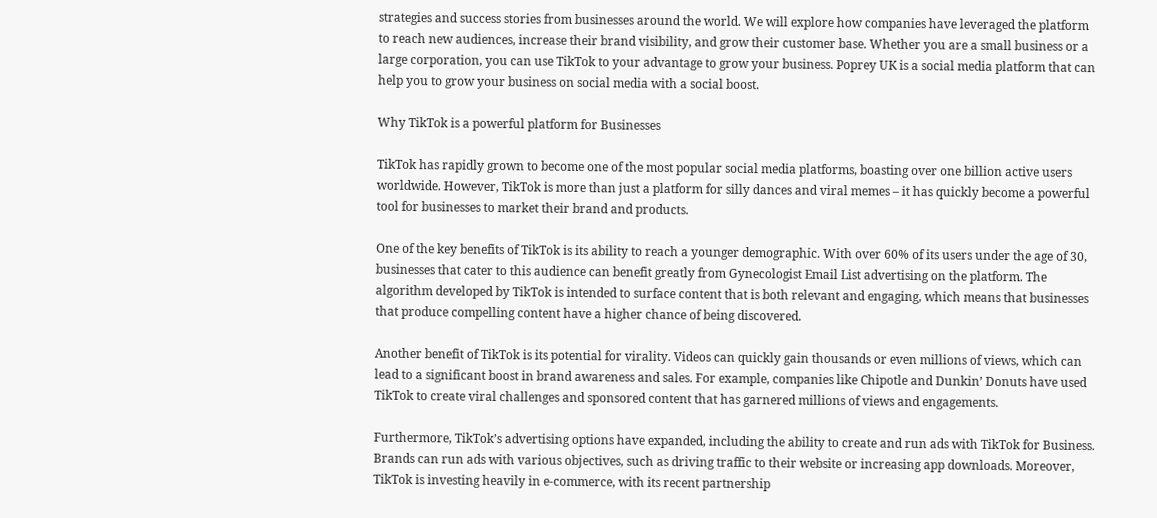strategies and success stories from businesses around the world. We will explore how companies have leveraged the platform to reach new audiences, increase their brand visibility, and grow their customer base. Whether you are a small business or a large corporation, you can use TikTok to your advantage to grow your business. Poprey UK is a social media platform that can help you to grow your business on social media with a social boost.

Why TikTok is a powerful platform for Businesses

TikTok has rapidly grown to become one of the most popular social media platforms, boasting over one billion active users worldwide. However, TikTok is more than just a platform for silly dances and viral memes – it has quickly become a powerful tool for businesses to market their brand and products.

One of the key benefits of TikTok is its ability to reach a younger demographic. With over 60% of its users under the age of 30, businesses that cater to this audience can benefit greatly from Gynecologist Email List advertising on the platform. The algorithm developed by TikTok is intended to surface content that is both relevant and engaging, which means that businesses that produce compelling content have a higher chance of being discovered.

Another benefit of TikTok is its potential for virality. Videos can quickly gain thousands or even millions of views, which can lead to a significant boost in brand awareness and sales. For example, companies like Chipotle and Dunkin’ Donuts have used TikTok to create viral challenges and sponsored content that has garnered millions of views and engagements.

Furthermore, TikTok’s advertising options have expanded, including the ability to create and run ads with TikTok for Business. Brands can run ads with various objectives, such as driving traffic to their website or increasing app downloads. Moreover, TikTok is investing heavily in e-commerce, with its recent partnership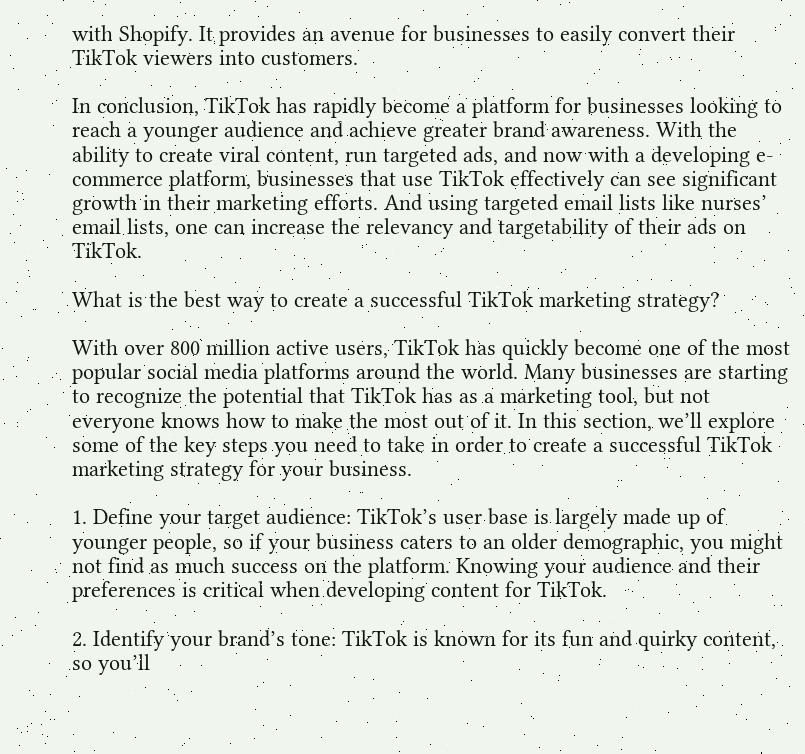with Shopify. It provides an avenue for businesses to easily convert their TikTok viewers into customers.

In conclusion, TikTok has rapidly become a platform for businesses looking to reach a younger audience and achieve greater brand awareness. With the ability to create viral content, run targeted ads, and now with a developing e-commerce platform, businesses that use TikTok effectively can see significant growth in their marketing efforts. And using targeted email lists like nurses’ email lists, one can increase the relevancy and targetability of their ads on TikTok.

What is the best way to create a successful TikTok marketing strategy?

With over 800 million active users, TikTok has quickly become one of the most popular social media platforms around the world. Many businesses are starting to recognize the potential that TikTok has as a marketing tool, but not everyone knows how to make the most out of it. In this section, we’ll explore some of the key steps you need to take in order to create a successful TikTok marketing strategy for your business.

1. Define your target audience: TikTok’s user base is largely made up of younger people, so if your business caters to an older demographic, you might not find as much success on the platform. Knowing your audience and their preferences is critical when developing content for TikTok.

2. Identify your brand’s tone: TikTok is known for its fun and quirky content, so you’ll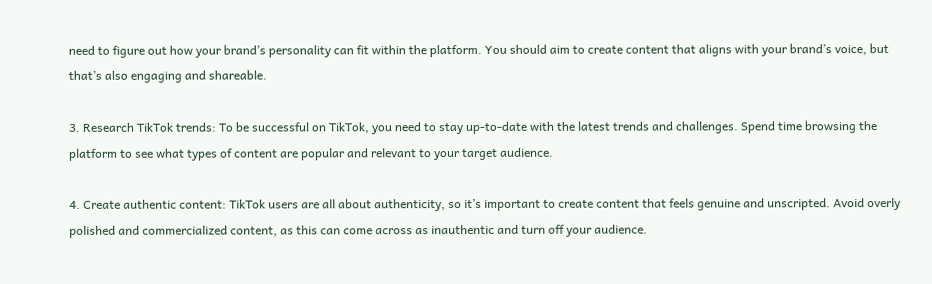need to figure out how your brand’s personality can fit within the platform. You should aim to create content that aligns with your brand’s voice, but that’s also engaging and shareable.

3. Research TikTok trends: To be successful on TikTok, you need to stay up-to-date with the latest trends and challenges. Spend time browsing the platform to see what types of content are popular and relevant to your target audience.

4. Create authentic content: TikTok users are all about authenticity, so it’s important to create content that feels genuine and unscripted. Avoid overly polished and commercialized content, as this can come across as inauthentic and turn off your audience.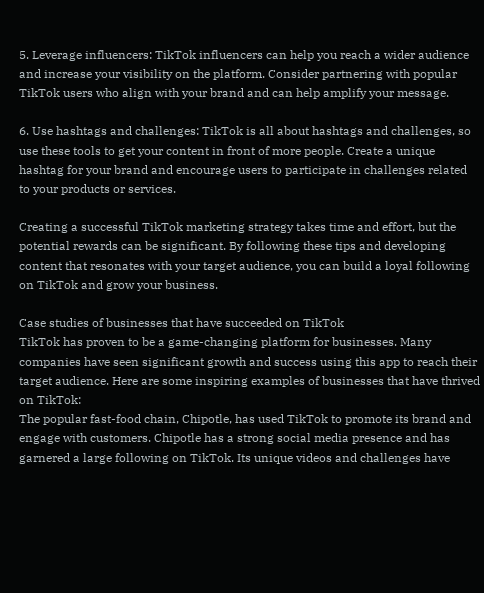5. Leverage influencers: TikTok influencers can help you reach a wider audience and increase your visibility on the platform. Consider partnering with popular TikTok users who align with your brand and can help amplify your message.

6. Use hashtags and challenges: TikTok is all about hashtags and challenges, so use these tools to get your content in front of more people. Create a unique hashtag for your brand and encourage users to participate in challenges related to your products or services.

Creating a successful TikTok marketing strategy takes time and effort, but the potential rewards can be significant. By following these tips and developing content that resonates with your target audience, you can build a loyal following on TikTok and grow your business.

Case studies of businesses that have succeeded on TikTok
TikTok has proven to be a game-changing platform for businesses. Many companies have seen significant growth and success using this app to reach their target audience. Here are some inspiring examples of businesses that have thrived on TikTok:
The popular fast-food chain, Chipotle, has used TikTok to promote its brand and engage with customers. Chipotle has a strong social media presence and has garnered a large following on TikTok. Its unique videos and challenges have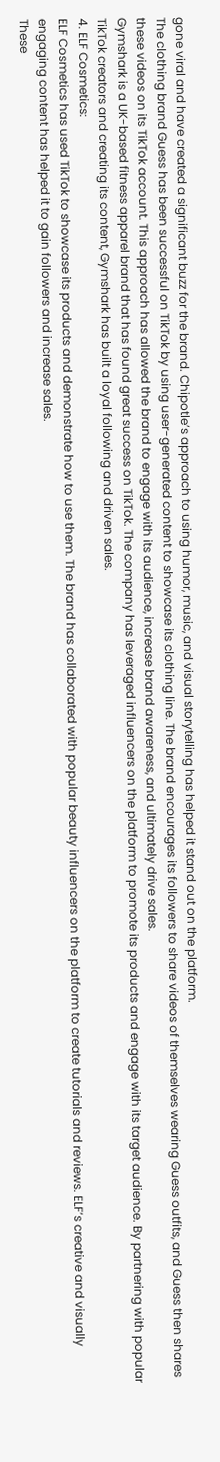gone viral and have created a significant buzz for the brand. Chipotle’s approach to using humor, music, and visual storytelling has helped it stand out on the platform.
The clothing brand Guess has been successful on TikTok by using user-generated content to showcase its clothing line. The brand encourages its followers to share videos of themselves wearing Guess outfits, and Guess then shares these videos on its TikTok account. This approach has allowed the brand to engage with its audience, increase brand awareness, and ultimately drive sales.
Gymshark is a UK-based fitness apparel brand that has found great success on TikTok. The company has leveraged influencers on the platform to promote its products and engage with its target audience. By partnering with popular TikTok creators and creating its content, Gymshark has built a loyal following and driven sales.
4. ELF Cosmetics:
ELF Cosmetics has used TikTok to showcase its products and demonstrate how to use them. The brand has collaborated with popular beauty influencers on the platform to create tutorials and reviews. ELF’s creative and visually engaging content has helped it to gain followers and increase sales.
These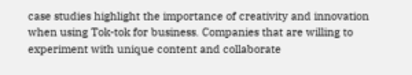case studies highlight the importance of creativity and innovation when using Tok-tok for business. Companies that are willing to experiment with unique content and collaborate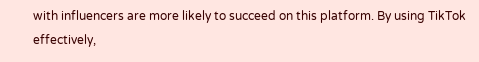with influencers are more likely to succeed on this platform. By using TikTok effectively,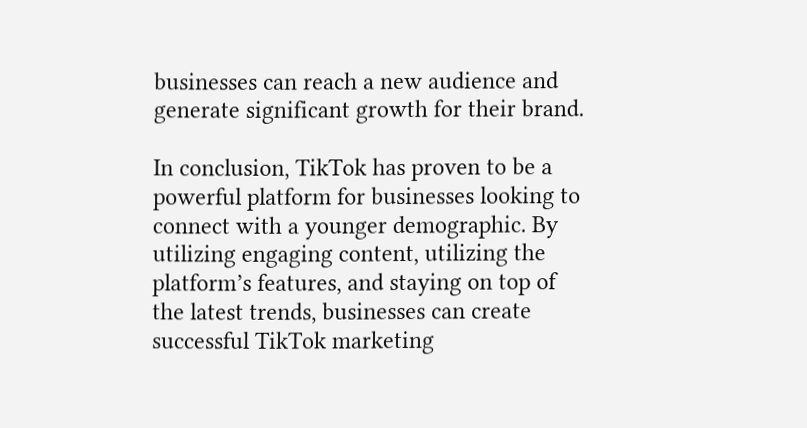businesses can reach a new audience and generate significant growth for their brand.

In conclusion, TikTok has proven to be a powerful platform for businesses looking to connect with a younger demographic. By utilizing engaging content, utilizing the platform’s features, and staying on top of the latest trends, businesses can create successful TikTok marketing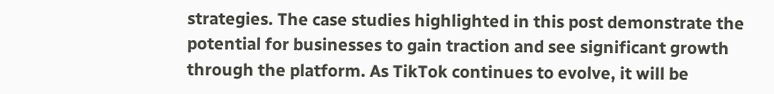strategies. The case studies highlighted in this post demonstrate the potential for businesses to gain traction and see significant growth through the platform. As TikTok continues to evolve, it will be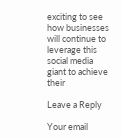exciting to see how businesses will continue to leverage this social media giant to achieve their

Leave a Reply

Your email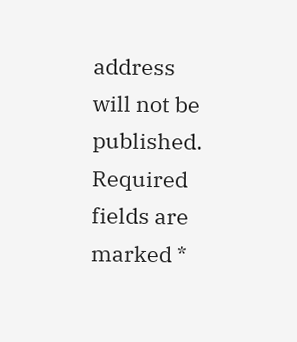address will not be published. Required fields are marked *